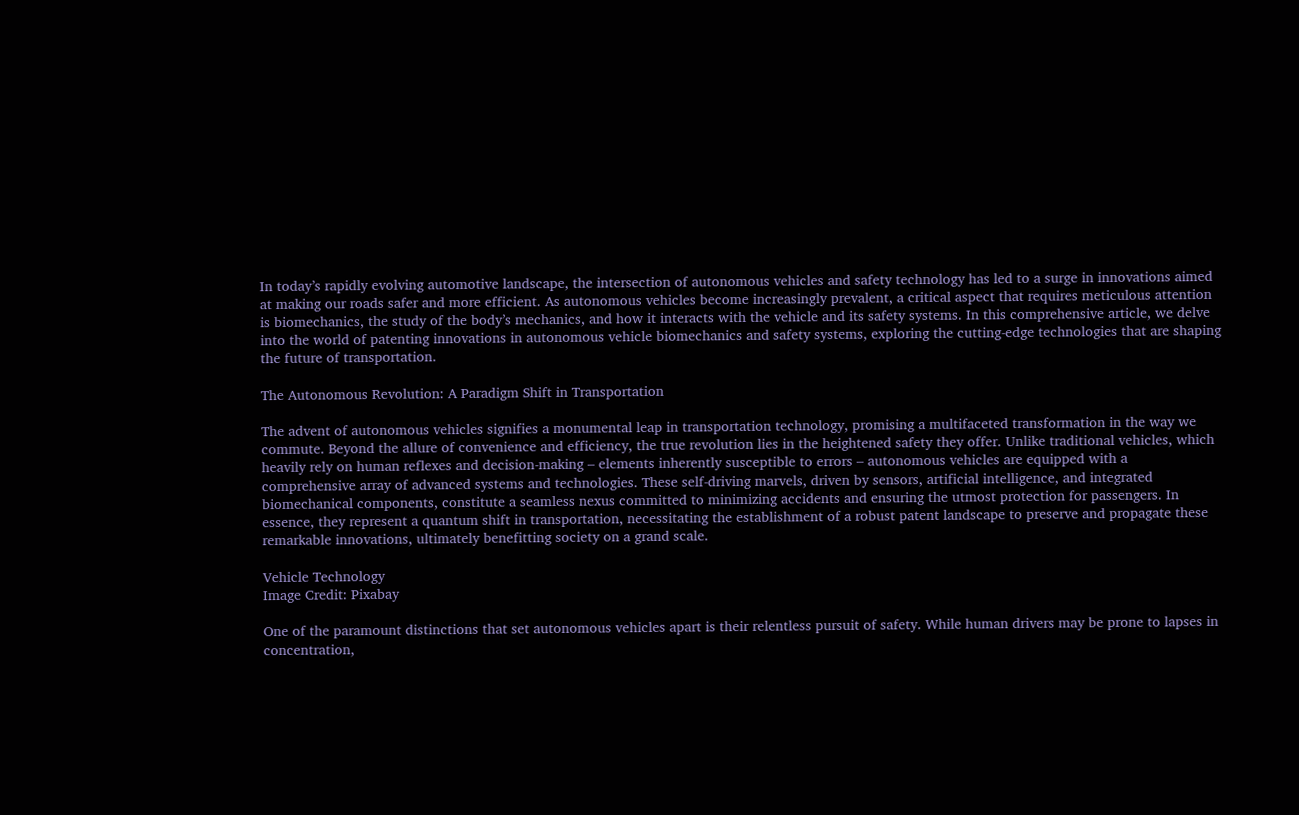In today’s rapidly evolving automotive landscape, the intersection of autonomous vehicles and safety technology has led to a surge in innovations aimed at making our roads safer and more efficient. As autonomous vehicles become increasingly prevalent, a critical aspect that requires meticulous attention is biomechanics, the study of the body’s mechanics, and how it interacts with the vehicle and its safety systems. In this comprehensive article, we delve into the world of patenting innovations in autonomous vehicle biomechanics and safety systems, exploring the cutting-edge technologies that are shaping the future of transportation.

The Autonomous Revolution: A Paradigm Shift in Transportation

The advent of autonomous vehicles signifies a monumental leap in transportation technology, promising a multifaceted transformation in the way we commute. Beyond the allure of convenience and efficiency, the true revolution lies in the heightened safety they offer. Unlike traditional vehicles, which heavily rely on human reflexes and decision-making – elements inherently susceptible to errors – autonomous vehicles are equipped with a comprehensive array of advanced systems and technologies. These self-driving marvels, driven by sensors, artificial intelligence, and integrated biomechanical components, constitute a seamless nexus committed to minimizing accidents and ensuring the utmost protection for passengers. In essence, they represent a quantum shift in transportation, necessitating the establishment of a robust patent landscape to preserve and propagate these remarkable innovations, ultimately benefitting society on a grand scale.

Vehicle Technology
Image Credit: Pixabay

One of the paramount distinctions that set autonomous vehicles apart is their relentless pursuit of safety. While human drivers may be prone to lapses in concentration,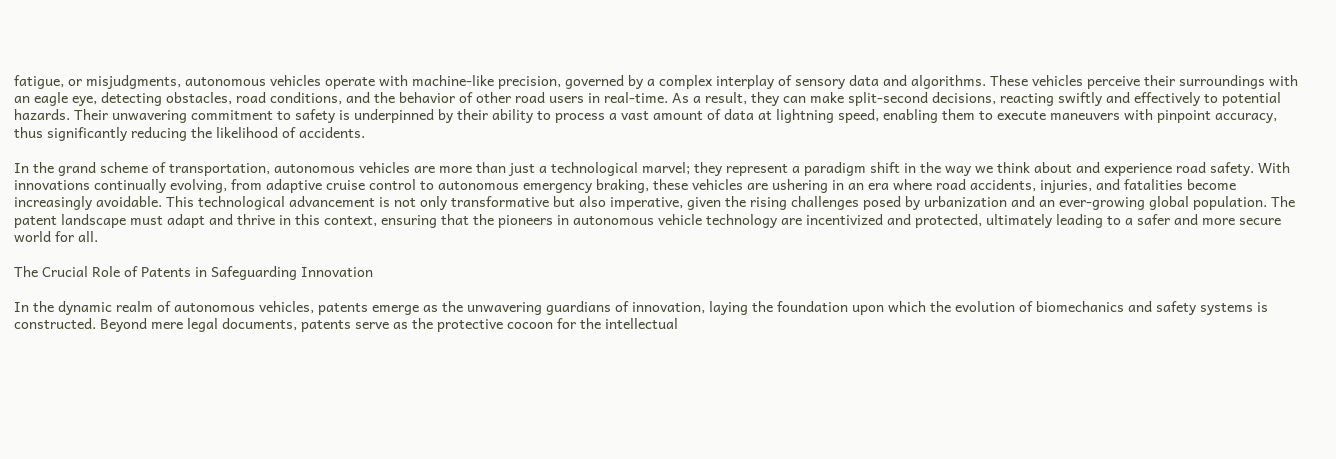fatigue, or misjudgments, autonomous vehicles operate with machine-like precision, governed by a complex interplay of sensory data and algorithms. These vehicles perceive their surroundings with an eagle eye, detecting obstacles, road conditions, and the behavior of other road users in real-time. As a result, they can make split-second decisions, reacting swiftly and effectively to potential hazards. Their unwavering commitment to safety is underpinned by their ability to process a vast amount of data at lightning speed, enabling them to execute maneuvers with pinpoint accuracy, thus significantly reducing the likelihood of accidents.

In the grand scheme of transportation, autonomous vehicles are more than just a technological marvel; they represent a paradigm shift in the way we think about and experience road safety. With innovations continually evolving, from adaptive cruise control to autonomous emergency braking, these vehicles are ushering in an era where road accidents, injuries, and fatalities become increasingly avoidable. This technological advancement is not only transformative but also imperative, given the rising challenges posed by urbanization and an ever-growing global population. The patent landscape must adapt and thrive in this context, ensuring that the pioneers in autonomous vehicle technology are incentivized and protected, ultimately leading to a safer and more secure world for all.

The Crucial Role of Patents in Safeguarding Innovation

In the dynamic realm of autonomous vehicles, patents emerge as the unwavering guardians of innovation, laying the foundation upon which the evolution of biomechanics and safety systems is constructed. Beyond mere legal documents, patents serve as the protective cocoon for the intellectual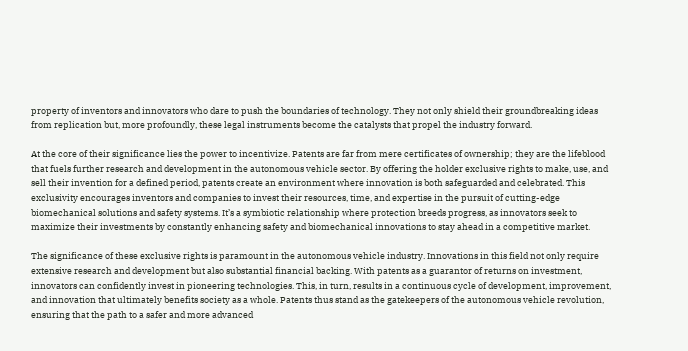property of inventors and innovators who dare to push the boundaries of technology. They not only shield their groundbreaking ideas from replication but, more profoundly, these legal instruments become the catalysts that propel the industry forward.

At the core of their significance lies the power to incentivize. Patents are far from mere certificates of ownership; they are the lifeblood that fuels further research and development in the autonomous vehicle sector. By offering the holder exclusive rights to make, use, and sell their invention for a defined period, patents create an environment where innovation is both safeguarded and celebrated. This exclusivity encourages inventors and companies to invest their resources, time, and expertise in the pursuit of cutting-edge biomechanical solutions and safety systems. It’s a symbiotic relationship where protection breeds progress, as innovators seek to maximize their investments by constantly enhancing safety and biomechanical innovations to stay ahead in a competitive market.

The significance of these exclusive rights is paramount in the autonomous vehicle industry. Innovations in this field not only require extensive research and development but also substantial financial backing. With patents as a guarantor of returns on investment, innovators can confidently invest in pioneering technologies. This, in turn, results in a continuous cycle of development, improvement, and innovation that ultimately benefits society as a whole. Patents thus stand as the gatekeepers of the autonomous vehicle revolution, ensuring that the path to a safer and more advanced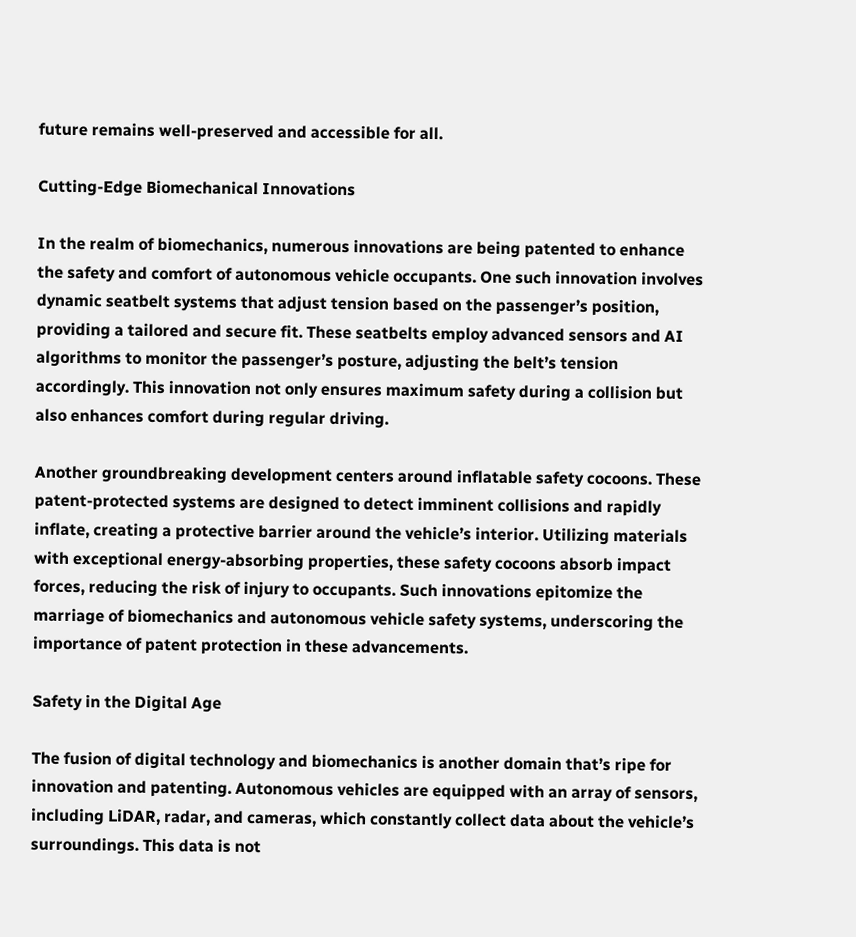future remains well-preserved and accessible for all.

Cutting-Edge Biomechanical Innovations

In the realm of biomechanics, numerous innovations are being patented to enhance the safety and comfort of autonomous vehicle occupants. One such innovation involves dynamic seatbelt systems that adjust tension based on the passenger’s position, providing a tailored and secure fit. These seatbelts employ advanced sensors and AI algorithms to monitor the passenger’s posture, adjusting the belt’s tension accordingly. This innovation not only ensures maximum safety during a collision but also enhances comfort during regular driving.

Another groundbreaking development centers around inflatable safety cocoons. These patent-protected systems are designed to detect imminent collisions and rapidly inflate, creating a protective barrier around the vehicle’s interior. Utilizing materials with exceptional energy-absorbing properties, these safety cocoons absorb impact forces, reducing the risk of injury to occupants. Such innovations epitomize the marriage of biomechanics and autonomous vehicle safety systems, underscoring the importance of patent protection in these advancements.

Safety in the Digital Age

The fusion of digital technology and biomechanics is another domain that’s ripe for innovation and patenting. Autonomous vehicles are equipped with an array of sensors, including LiDAR, radar, and cameras, which constantly collect data about the vehicle’s surroundings. This data is not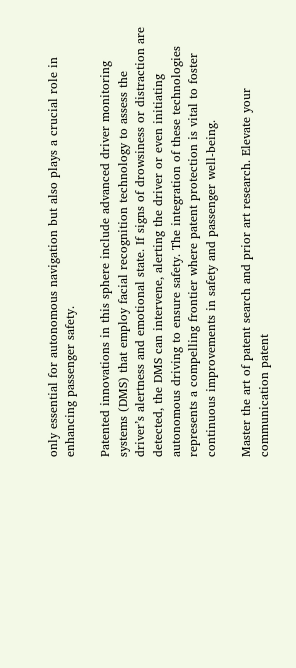only essential for autonomous navigation but also plays a crucial role in enhancing passenger safety.

Patented innovations in this sphere include advanced driver monitoring systems (DMS) that employ facial recognition technology to assess the driver’s alertness and emotional state. If signs of drowsiness or distraction are detected, the DMS can intervene, alerting the driver or even initiating autonomous driving to ensure safety. The integration of these technologies represents a compelling frontier where patent protection is vital to foster continuous improvements in safety and passenger well-being.

Master the art of patent search and prior art research. Elevate your communication patent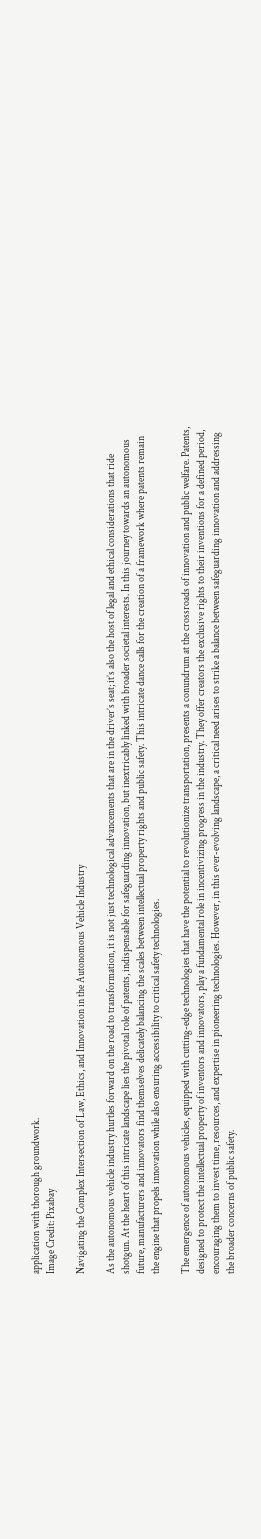application with thorough groundwork.
Image Credit: Pixabay

Navigating the Complex Intersection of Law, Ethics, and Innovation in the Autonomous Vehicle Industry

As the autonomous vehicle industry hurtles forward on the road to transformation, it is not just technological advancements that are in the driver’s seat; it’s also the host of legal and ethical considerations that ride shotgun. At the heart of this intricate landscape lies the pivotal role of patents, indispensable for safeguarding innovation, but inextricably linked with broader societal interests. In this journey towards an autonomous future, manufacturers and innovators find themselves delicately balancing the scales between intellectual property rights and public safety. This intricate dance calls for the creation of a framework where patents remain the engine that propels innovation while also ensuring accessibility to critical safety technologies.

The emergence of autonomous vehicles, equipped with cutting-edge technologies that have the potential to revolutionize transportation, presents a conundrum at the crossroads of innovation and public welfare. Patents, designed to protect the intellectual property of inventors and innovators, play a fundamental role in incentivizing progress in the industry. They offer creators the exclusive rights to their inventions for a defined period, encouraging them to invest time, resources, and expertise in pioneering technologies. However, in this ever-evolving landscape, a critical need arises to strike a balance between safeguarding innovation and addressing the broader concerns of public safety.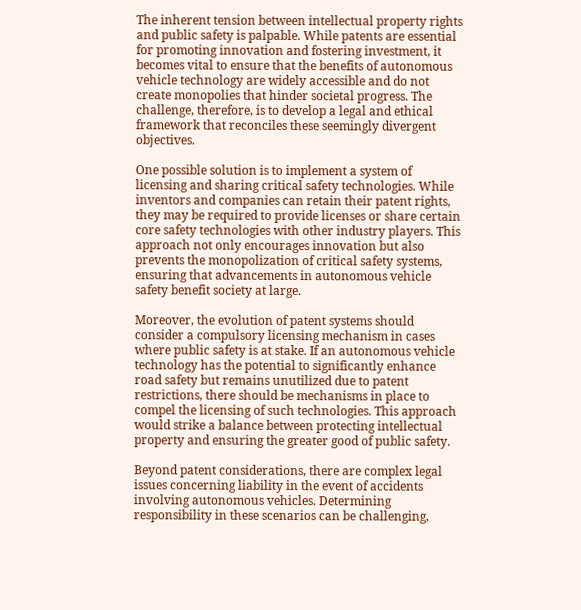The inherent tension between intellectual property rights and public safety is palpable. While patents are essential for promoting innovation and fostering investment, it becomes vital to ensure that the benefits of autonomous vehicle technology are widely accessible and do not create monopolies that hinder societal progress. The challenge, therefore, is to develop a legal and ethical framework that reconciles these seemingly divergent objectives.

One possible solution is to implement a system of licensing and sharing critical safety technologies. While inventors and companies can retain their patent rights, they may be required to provide licenses or share certain core safety technologies with other industry players. This approach not only encourages innovation but also prevents the monopolization of critical safety systems, ensuring that advancements in autonomous vehicle safety benefit society at large.

Moreover, the evolution of patent systems should consider a compulsory licensing mechanism in cases where public safety is at stake. If an autonomous vehicle technology has the potential to significantly enhance road safety but remains unutilized due to patent restrictions, there should be mechanisms in place to compel the licensing of such technologies. This approach would strike a balance between protecting intellectual property and ensuring the greater good of public safety.

Beyond patent considerations, there are complex legal issues concerning liability in the event of accidents involving autonomous vehicles. Determining responsibility in these scenarios can be challenging,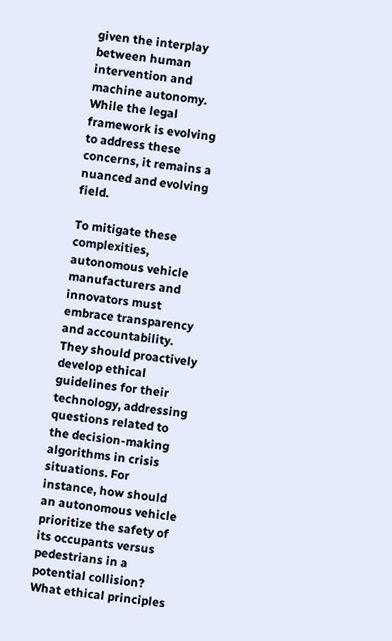given the interplay between human intervention and machine autonomy. While the legal framework is evolving to address these concerns, it remains a nuanced and evolving field.

To mitigate these complexities, autonomous vehicle manufacturers and innovators must embrace transparency and accountability. They should proactively develop ethical guidelines for their technology, addressing questions related to the decision-making algorithms in crisis situations. For instance, how should an autonomous vehicle prioritize the safety of its occupants versus pedestrians in a potential collision? What ethical principles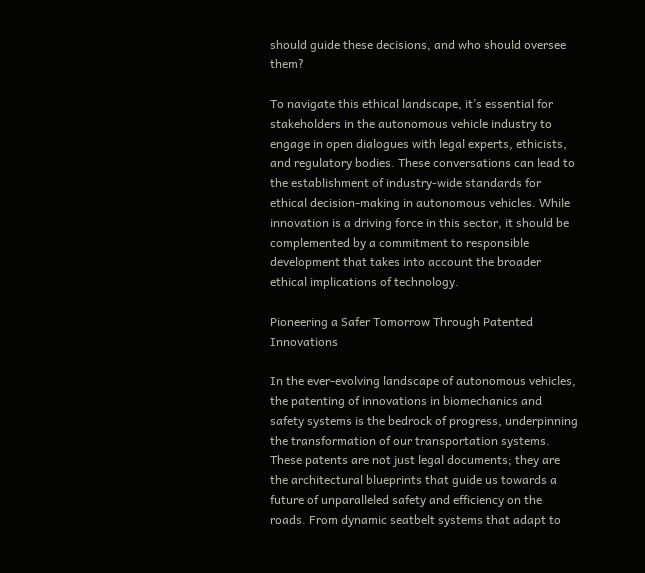should guide these decisions, and who should oversee them?

To navigate this ethical landscape, it’s essential for stakeholders in the autonomous vehicle industry to engage in open dialogues with legal experts, ethicists, and regulatory bodies. These conversations can lead to the establishment of industry-wide standards for ethical decision-making in autonomous vehicles. While innovation is a driving force in this sector, it should be complemented by a commitment to responsible development that takes into account the broader ethical implications of technology.

Pioneering a Safer Tomorrow Through Patented Innovations

In the ever-evolving landscape of autonomous vehicles, the patenting of innovations in biomechanics and safety systems is the bedrock of progress, underpinning the transformation of our transportation systems. These patents are not just legal documents; they are the architectural blueprints that guide us towards a future of unparalleled safety and efficiency on the roads. From dynamic seatbelt systems that adapt to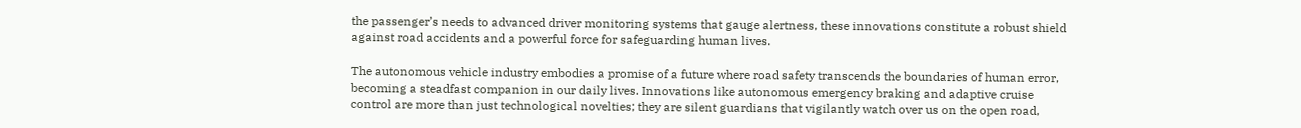the passenger’s needs to advanced driver monitoring systems that gauge alertness, these innovations constitute a robust shield against road accidents and a powerful force for safeguarding human lives.

The autonomous vehicle industry embodies a promise of a future where road safety transcends the boundaries of human error, becoming a steadfast companion in our daily lives. Innovations like autonomous emergency braking and adaptive cruise control are more than just technological novelties; they are silent guardians that vigilantly watch over us on the open road,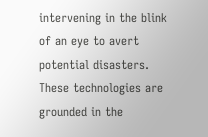intervening in the blink of an eye to avert potential disasters. These technologies are grounded in the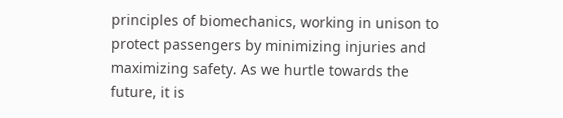principles of biomechanics, working in unison to protect passengers by minimizing injuries and maximizing safety. As we hurtle towards the future, it is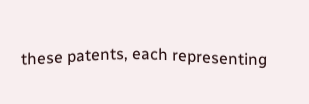these patents, each representing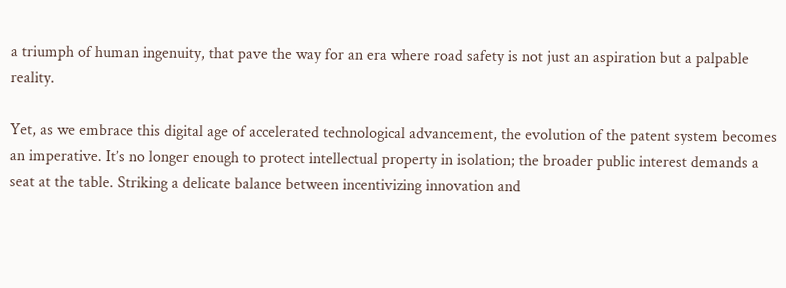a triumph of human ingenuity, that pave the way for an era where road safety is not just an aspiration but a palpable reality.

Yet, as we embrace this digital age of accelerated technological advancement, the evolution of the patent system becomes an imperative. It’s no longer enough to protect intellectual property in isolation; the broader public interest demands a seat at the table. Striking a delicate balance between incentivizing innovation and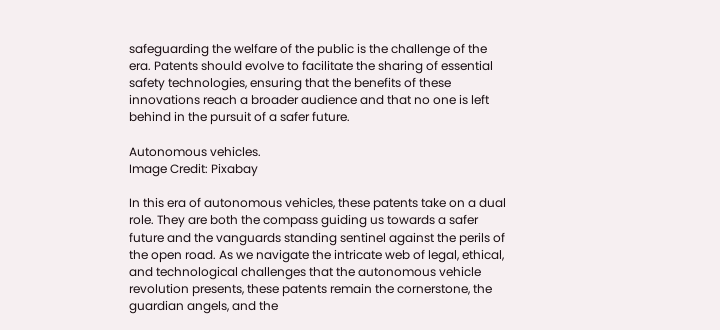safeguarding the welfare of the public is the challenge of the era. Patents should evolve to facilitate the sharing of essential safety technologies, ensuring that the benefits of these innovations reach a broader audience and that no one is left behind in the pursuit of a safer future.

Autonomous vehicles.
Image Credit: Pixabay

In this era of autonomous vehicles, these patents take on a dual role. They are both the compass guiding us towards a safer future and the vanguards standing sentinel against the perils of the open road. As we navigate the intricate web of legal, ethical, and technological challenges that the autonomous vehicle revolution presents, these patents remain the cornerstone, the guardian angels, and the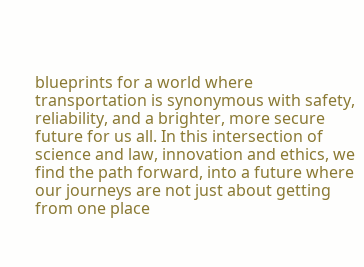blueprints for a world where transportation is synonymous with safety, reliability, and a brighter, more secure future for us all. In this intersection of science and law, innovation and ethics, we find the path forward, into a future where our journeys are not just about getting from one place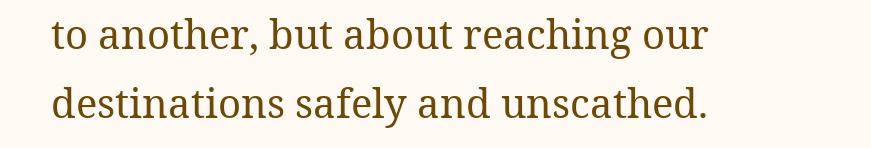to another, but about reaching our destinations safely and unscathed.